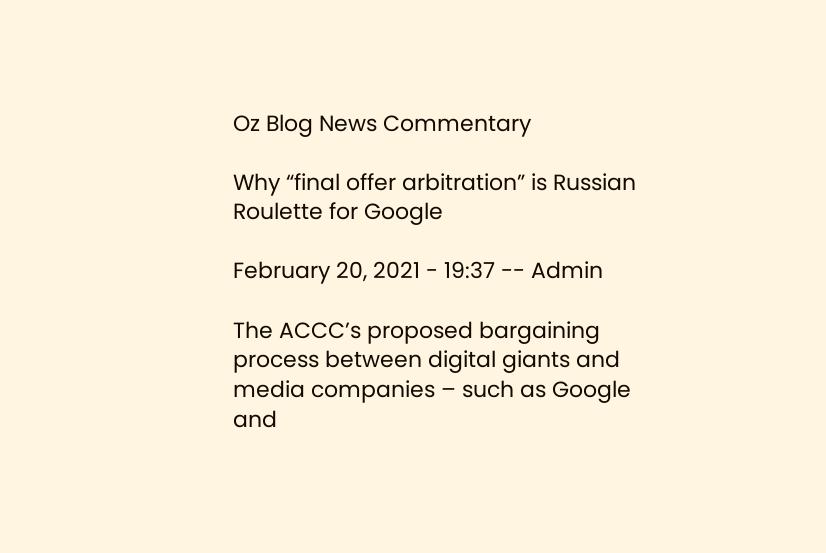Oz Blog News Commentary

Why “final offer arbitration” is Russian Roulette for Google

February 20, 2021 - 19:37 -- Admin

The ACCC’s proposed bargaining process between digital giants and media companies – such as Google and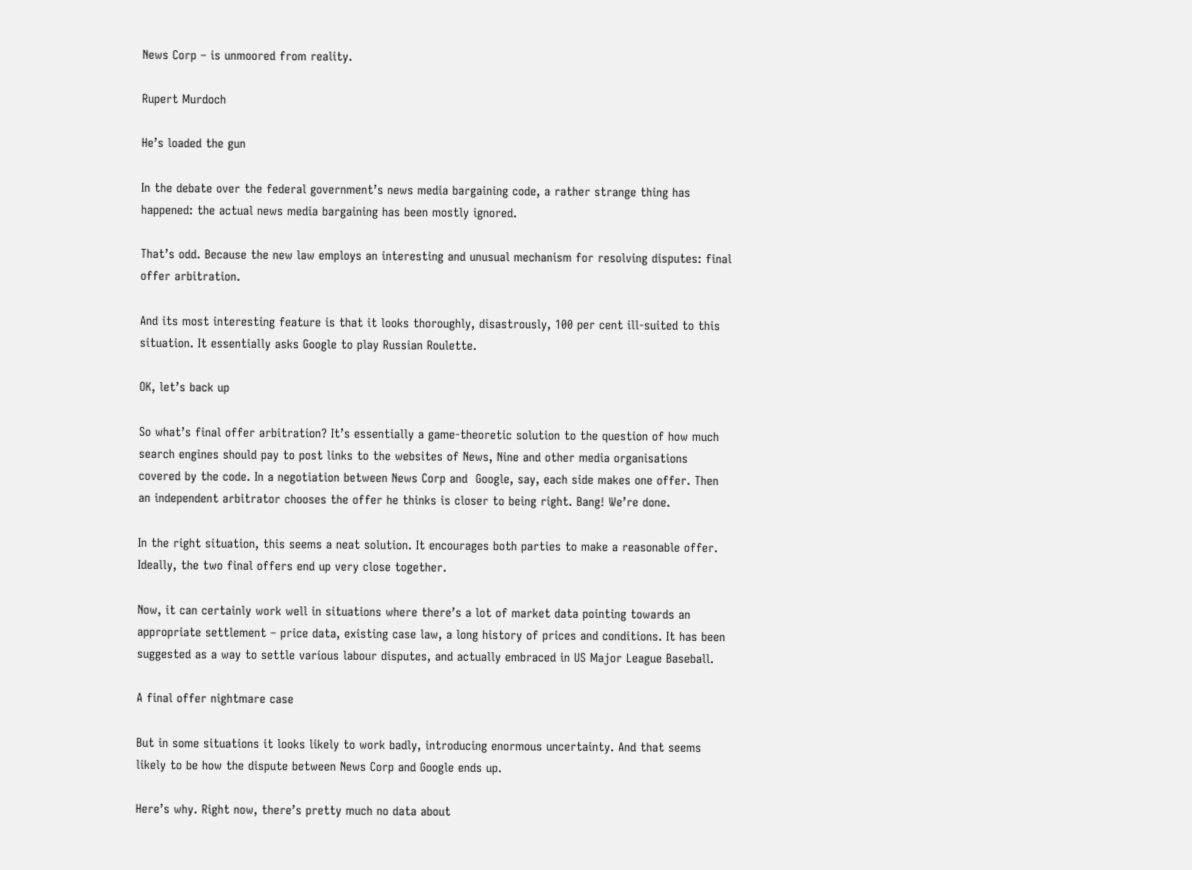News Corp – is unmoored from reality.

Rupert Murdoch

He’s loaded the gun

In the debate over the federal government’s news media bargaining code, a rather strange thing has happened: the actual news media bargaining has been mostly ignored.

That’s odd. Because the new law employs an interesting and unusual mechanism for resolving disputes: final offer arbitration.

And its most interesting feature is that it looks thoroughly, disastrously, 100 per cent ill-suited to this situation. It essentially asks Google to play Russian Roulette.

OK, let’s back up

So what’s final offer arbitration? It’s essentially a game-theoretic solution to the question of how much search engines should pay to post links to the websites of News, Nine and other media organisations covered by the code. In a negotiation between News Corp and  Google, say, each side makes one offer. Then an independent arbitrator chooses the offer he thinks is closer to being right. Bang! We’re done.

In the right situation, this seems a neat solution. It encourages both parties to make a reasonable offer. Ideally, the two final offers end up very close together.

Now, it can certainly work well in situations where there’s a lot of market data pointing towards an appropriate settlement – price data, existing case law, a long history of prices and conditions. It has been suggested as a way to settle various labour disputes, and actually embraced in US Major League Baseball.

A final offer nightmare case

But in some situations it looks likely to work badly, introducing enormous uncertainty. And that seems likely to be how the dispute between News Corp and Google ends up.

Here’s why. Right now, there’s pretty much no data about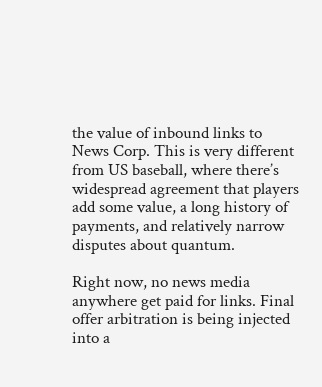the value of inbound links to News Corp. This is very different from US baseball, where there’s widespread agreement that players add some value, a long history of payments, and relatively narrow disputes about quantum.

Right now, no news media anywhere get paid for links. Final offer arbitration is being injected into a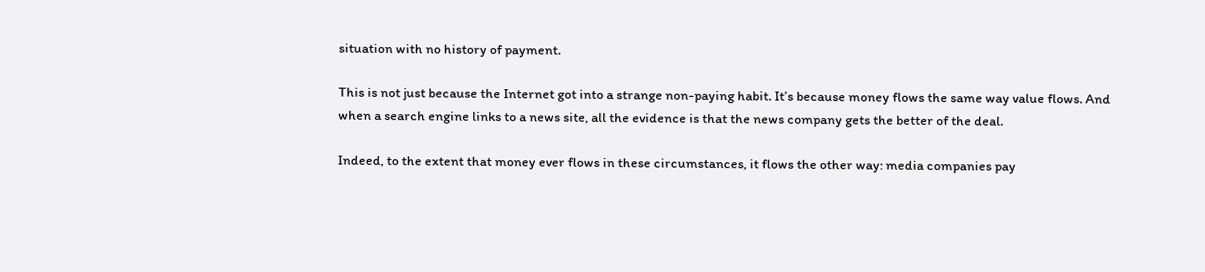situation with no history of payment.

This is not just because the Internet got into a strange non-paying habit. It’s because money flows the same way value flows. And when a search engine links to a news site, all the evidence is that the news company gets the better of the deal.

Indeed, to the extent that money ever flows in these circumstances, it flows the other way: media companies pay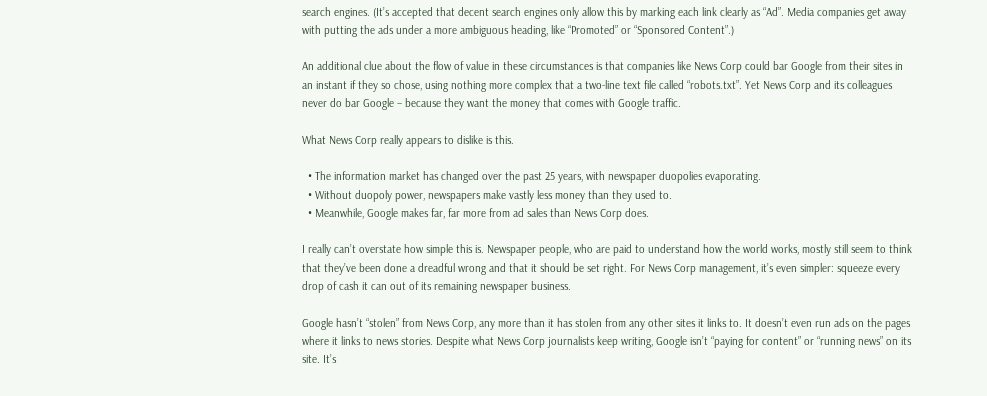search engines. (It’s accepted that decent search engines only allow this by marking each link clearly as “Ad”. Media companies get away with putting the ads under a more ambiguous heading, like “Promoted” or “Sponsored Content”.)

An additional clue about the flow of value in these circumstances is that companies like News Corp could bar Google from their sites in an instant if they so chose, using nothing more complex that a two-line text file called “robots.txt”. Yet News Corp and its colleagues never do bar Google – because they want the money that comes with Google traffic.

What News Corp really appears to dislike is this.

  • The information market has changed over the past 25 years, with newspaper duopolies evaporating.
  • Without duopoly power, newspapers make vastly less money than they used to.
  • Meanwhile, Google makes far, far more from ad sales than News Corp does.

I really can’t overstate how simple this is. Newspaper people, who are paid to understand how the world works, mostly still seem to think that they’ve been done a dreadful wrong and that it should be set right. For News Corp management, it’s even simpler: squeeze every drop of cash it can out of its remaining newspaper business.

Google hasn’t “stolen” from News Corp, any more than it has stolen from any other sites it links to. It doesn’t even run ads on the pages where it links to news stories. Despite what News Corp journalists keep writing, Google isn’t “paying for content” or “running news” on its site. It’s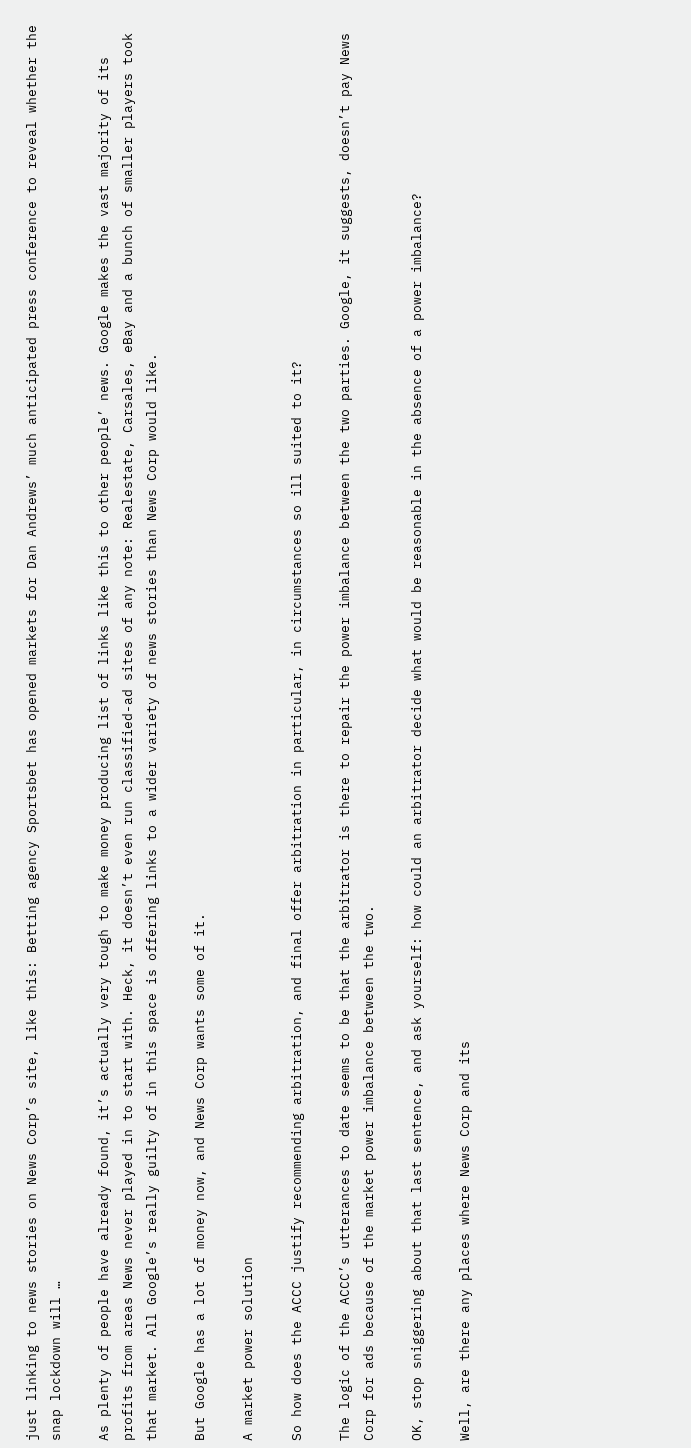just linking to news stories on News Corp’s site, like this: Betting agency Sportsbet has opened markets for Dan Andrews’ much anticipated press conference to reveal whether the snap lockdown will …

As plenty of people have already found, it’s actually very tough to make money producing list of links like this to other people’ news. Google makes the vast majority of its profits from areas News never played in to start with. Heck, it doesn’t even run classified-ad sites of any note: Realestate, Carsales, eBay and a bunch of smaller players took that market. All Google’s really guilty of in this space is offering links to a wider variety of news stories than News Corp would like.

But Google has a lot of money now, and News Corp wants some of it.

A market power solution

So how does the ACCC justify recommending arbitration, and final offer arbitration in particular, in circumstances so ill suited to it?

The logic of the ACCC’s utterances to date seems to be that the arbitrator is there to repair the power imbalance between the two parties. Google, it suggests, doesn’t pay News Corp for ads because of the market power imbalance between the two.

OK, stop sniggering about that last sentence, and ask yourself: how could an arbitrator decide what would be reasonable in the absence of a power imbalance?

Well, are there any places where News Corp and its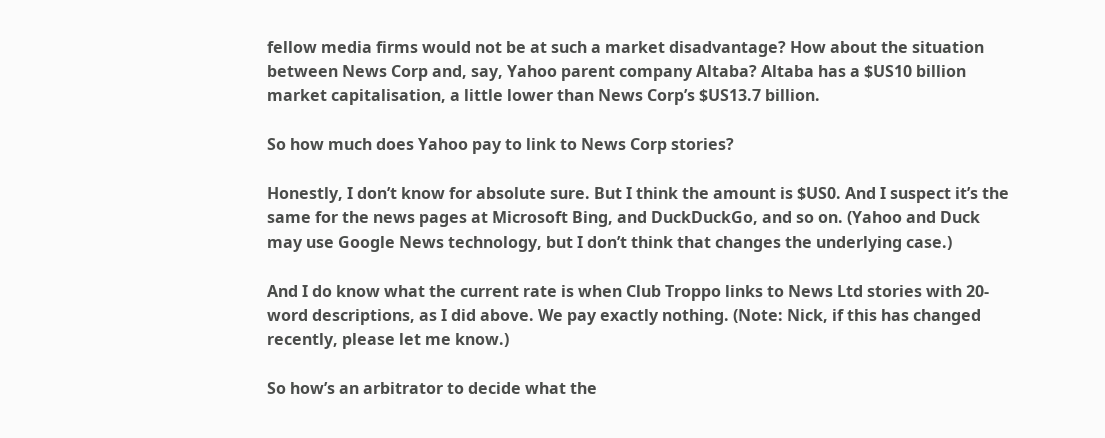fellow media firms would not be at such a market disadvantage? How about the situation between News Corp and, say, Yahoo parent company Altaba? Altaba has a $US10 billion market capitalisation, a little lower than News Corp’s $US13.7 billion.

So how much does Yahoo pay to link to News Corp stories?

Honestly, I don’t know for absolute sure. But I think the amount is $US0. And I suspect it’s the same for the news pages at Microsoft Bing, and DuckDuckGo, and so on. (Yahoo and Duck may use Google News technology, but I don’t think that changes the underlying case.)

And I do know what the current rate is when Club Troppo links to News Ltd stories with 20-word descriptions, as I did above. We pay exactly nothing. (Note: Nick, if this has changed recently, please let me know.)

So how’s an arbitrator to decide what the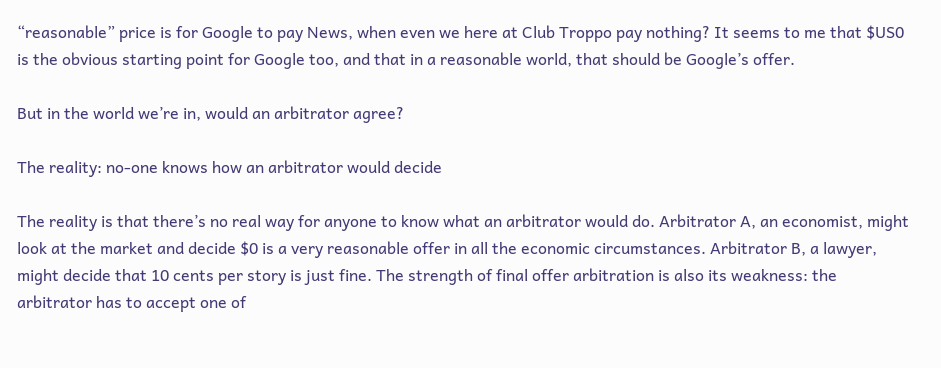“reasonable” price is for Google to pay News, when even we here at Club Troppo pay nothing? It seems to me that $US0 is the obvious starting point for Google too, and that in a reasonable world, that should be Google’s offer.

But in the world we’re in, would an arbitrator agree?

The reality: no-one knows how an arbitrator would decide

The reality is that there’s no real way for anyone to know what an arbitrator would do. Arbitrator A, an economist, might look at the market and decide $0 is a very reasonable offer in all the economic circumstances. Arbitrator B, a lawyer, might decide that 10 cents per story is just fine. The strength of final offer arbitration is also its weakness: the arbitrator has to accept one of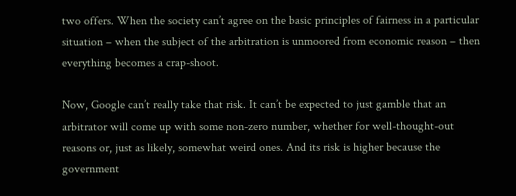two offers. When the society can’t agree on the basic principles of fairness in a particular situation – when the subject of the arbitration is unmoored from economic reason – then everything becomes a crap-shoot.

Now, Google can’t really take that risk. It can’t be expected to just gamble that an arbitrator will come up with some non-zero number, whether for well-thought-out reasons or, just as likely, somewhat weird ones. And its risk is higher because the government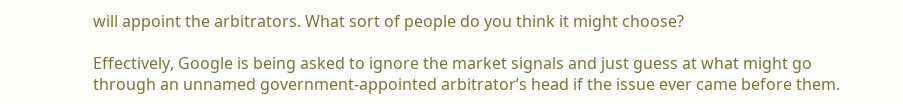will appoint the arbitrators. What sort of people do you think it might choose?

Effectively, Google is being asked to ignore the market signals and just guess at what might go through an unnamed government-appointed arbitrator’s head if the issue ever came before them.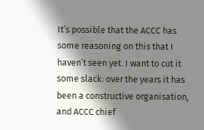It’s possible that the ACCC has some reasoning on this that I haven’t seen yet. I want to cut it some slack: over the years it has been a constructive organisation, and ACCC chief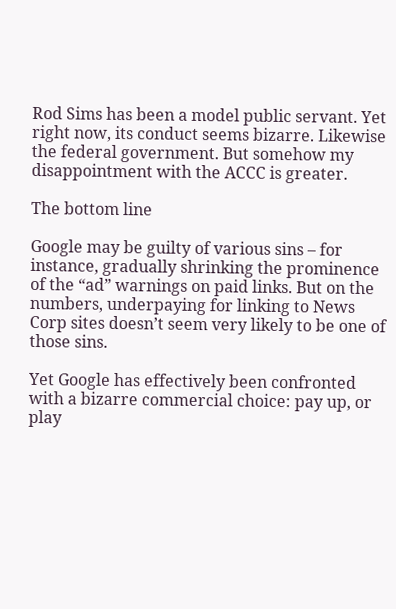Rod Sims has been a model public servant. Yet right now, its conduct seems bizarre. Likewise the federal government. But somehow my disappointment with the ACCC is greater.

The bottom line

Google may be guilty of various sins – for instance, gradually shrinking the prominence of the “ad” warnings on paid links. But on the numbers, underpaying for linking to News Corp sites doesn’t seem very likely to be one of those sins.

Yet Google has effectively been confronted with a bizarre commercial choice: pay up, or play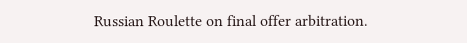Russian Roulette on final offer arbitration.